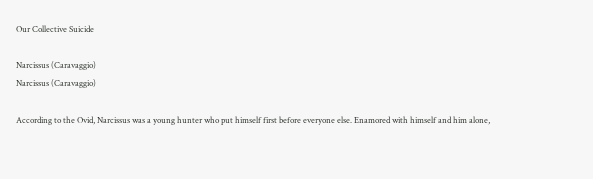Our Collective Suicide

Narcissus (Caravaggio)
Narcissus (Caravaggio)

According to the Ovid, Narcissus was a young hunter who put himself first before everyone else. Enamored with himself and him alone,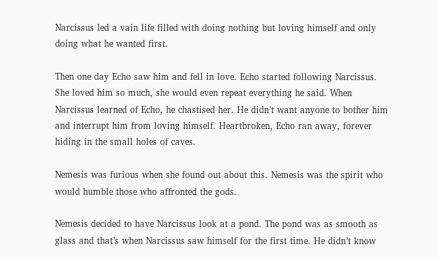Narcissus led a vain life filled with doing nothing but loving himself and only doing what he wanted first.

Then one day Echo saw him and fell in love. Echo started following Narcissus. She loved him so much, she would even repeat everything he said. When Narcissus learned of Echo, he chastised her. He didn’t want anyone to bother him and interrupt him from loving himself. Heartbroken, Echo ran away, forever hiding in the small holes of caves.

Nemesis was furious when she found out about this. Nemesis was the spirit who would humble those who affronted the gods.

Nemesis decided to have Narcissus look at a pond. The pond was as smooth as glass and that’s when Narcissus saw himself for the first time. He didn’t know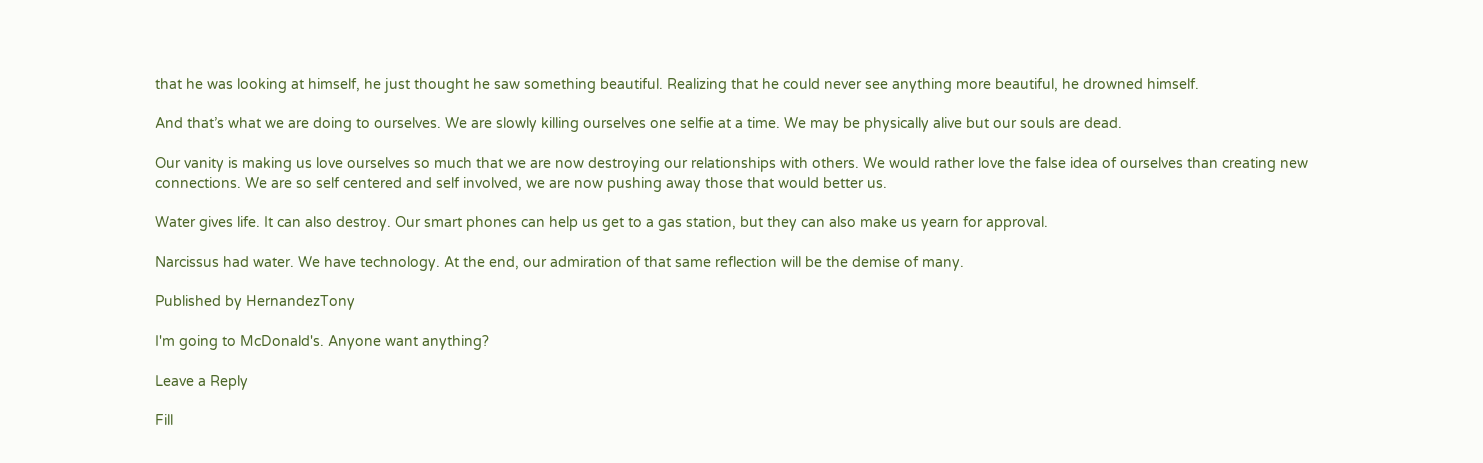that he was looking at himself, he just thought he saw something beautiful. Realizing that he could never see anything more beautiful, he drowned himself.

And that’s what we are doing to ourselves. We are slowly killing ourselves one selfie at a time. We may be physically alive but our souls are dead.

Our vanity is making us love ourselves so much that we are now destroying our relationships with others. We would rather love the false idea of ourselves than creating new connections. We are so self centered and self involved, we are now pushing away those that would better us.

Water gives life. It can also destroy. Our smart phones can help us get to a gas station, but they can also make us yearn for approval.

Narcissus had water. We have technology. At the end, our admiration of that same reflection will be the demise of many.

Published by HernandezTony

I'm going to McDonald's. Anyone want anything?

Leave a Reply

Fill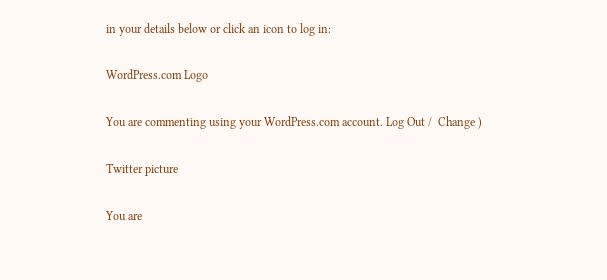in your details below or click an icon to log in:

WordPress.com Logo

You are commenting using your WordPress.com account. Log Out /  Change )

Twitter picture

You are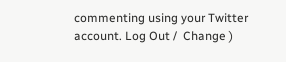commenting using your Twitter account. Log Out /  Change )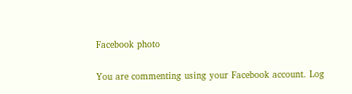Facebook photo

You are commenting using your Facebook account. Log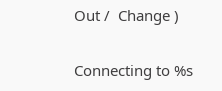Out /  Change )

Connecting to %s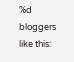%d bloggers like this: